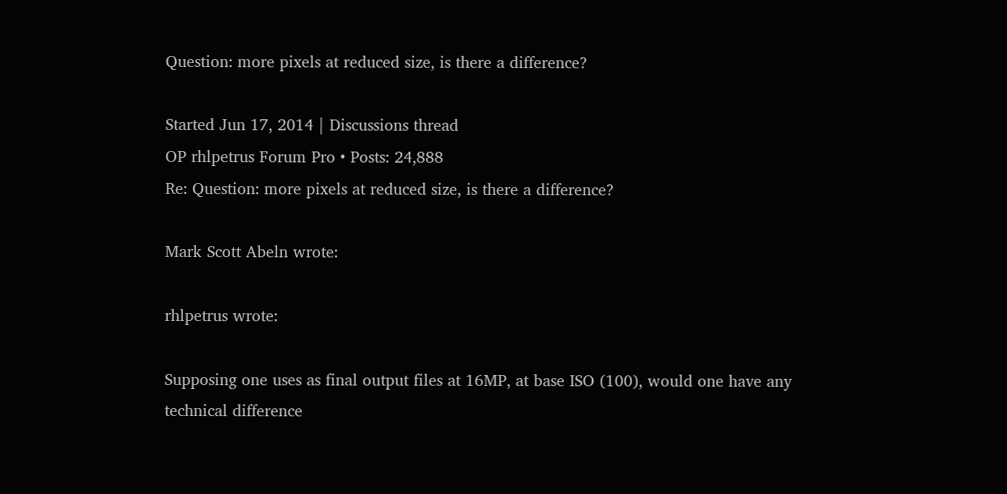Question: more pixels at reduced size, is there a difference?

Started Jun 17, 2014 | Discussions thread
OP rhlpetrus Forum Pro • Posts: 24,888
Re: Question: more pixels at reduced size, is there a difference?

Mark Scott Abeln wrote:

rhlpetrus wrote:

Supposing one uses as final output files at 16MP, at base ISO (100), would one have any technical difference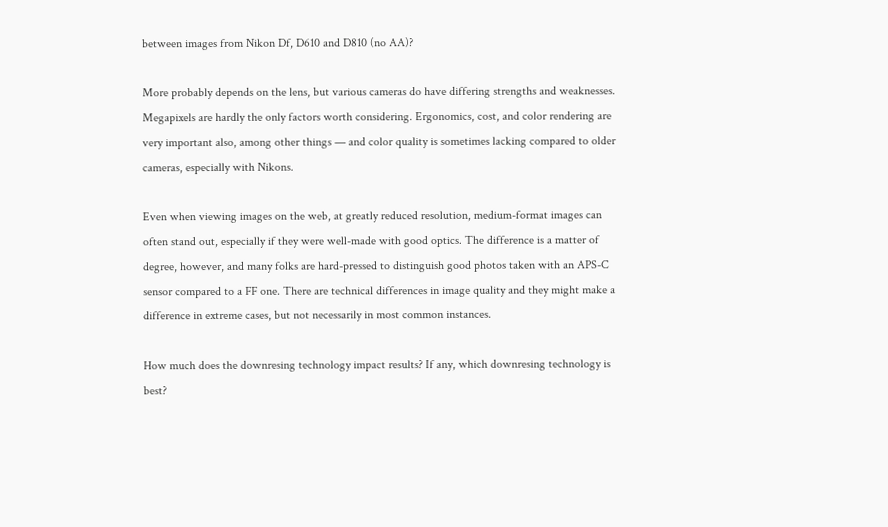between images from Nikon Df, D610 and D810 (no AA)?

More probably depends on the lens, but various cameras do have differing strengths and weaknesses. Megapixels are hardly the only factors worth considering. Ergonomics, cost, and color rendering are very important also, among other things — and color quality is sometimes lacking compared to older cameras, especially with Nikons.

Even when viewing images on the web, at greatly reduced resolution, medium-format images can often stand out, especially if they were well-made with good optics. The difference is a matter of degree, however, and many folks are hard-pressed to distinguish good photos taken with an APS-C sensor compared to a FF one. There are technical differences in image quality and they might make a difference in extreme cases, but not necessarily in most common instances.

How much does the downresing technology impact results? If any, which downresing technology is best?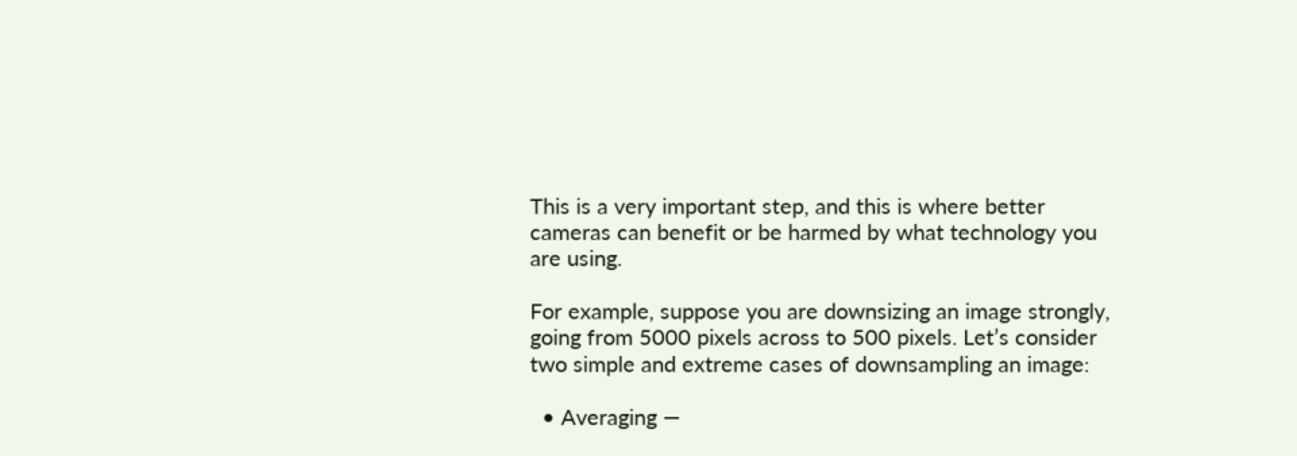This is a very important step, and this is where better cameras can benefit or be harmed by what technology you are using.

For example, suppose you are downsizing an image strongly, going from 5000 pixels across to 500 pixels. Let’s consider two simple and extreme cases of downsampling an image:

  • Averaging —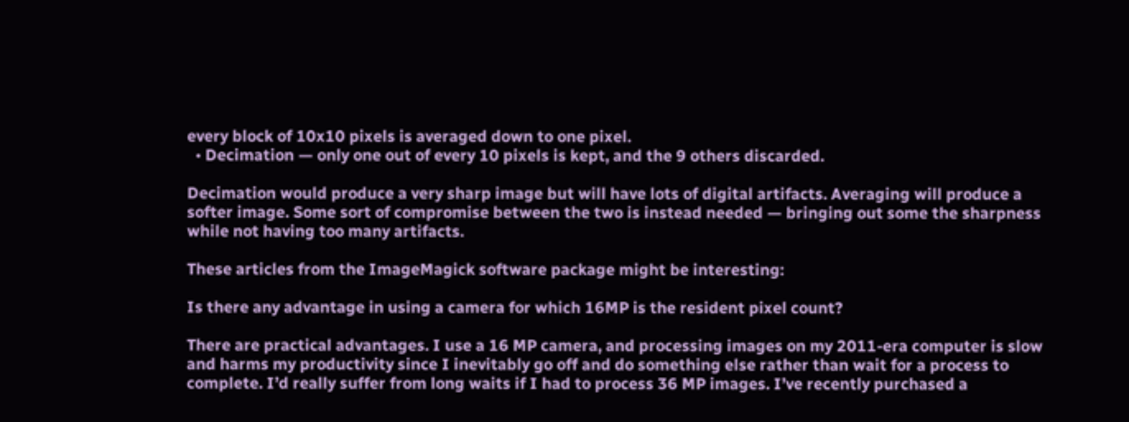every block of 10x10 pixels is averaged down to one pixel.
  • Decimation — only one out of every 10 pixels is kept, and the 9 others discarded.

Decimation would produce a very sharp image but will have lots of digital artifacts. Averaging will produce a softer image. Some sort of compromise between the two is instead needed — bringing out some the sharpness while not having too many artifacts.

These articles from the ImageMagick software package might be interesting:

Is there any advantage in using a camera for which 16MP is the resident pixel count?

There are practical advantages. I use a 16 MP camera, and processing images on my 2011-era computer is slow and harms my productivity since I inevitably go off and do something else rather than wait for a process to complete. I’d really suffer from long waits if I had to process 36 MP images. I’ve recently purchased a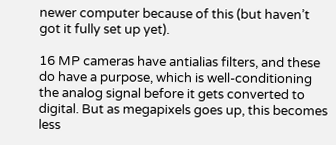newer computer because of this (but haven’t got it fully set up yet).

16 MP cameras have antialias filters, and these do have a purpose, which is well-conditioning the analog signal before it gets converted to digital. But as megapixels goes up, this becomes less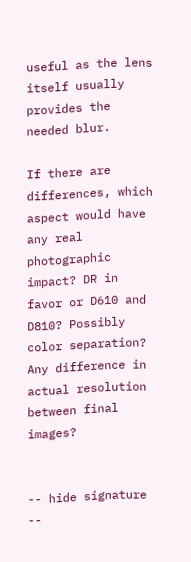useful as the lens itself usually provides the needed blur.

If there are differences, which aspect would have any real photographic impact? DR in favor or D610 and D810? Possibly color separation? Any difference in actual resolution between final images?


-- hide signature --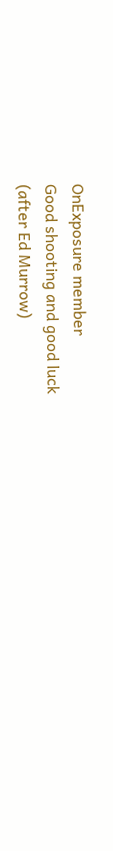OnExposure member
Good shooting and good luck
(after Ed Murrow)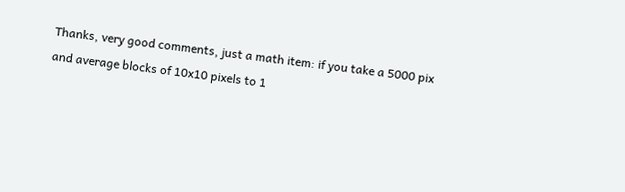Thanks, very good comments, just a math item: if you take a 5000 pix and average blocks of 10x10 pixels to 1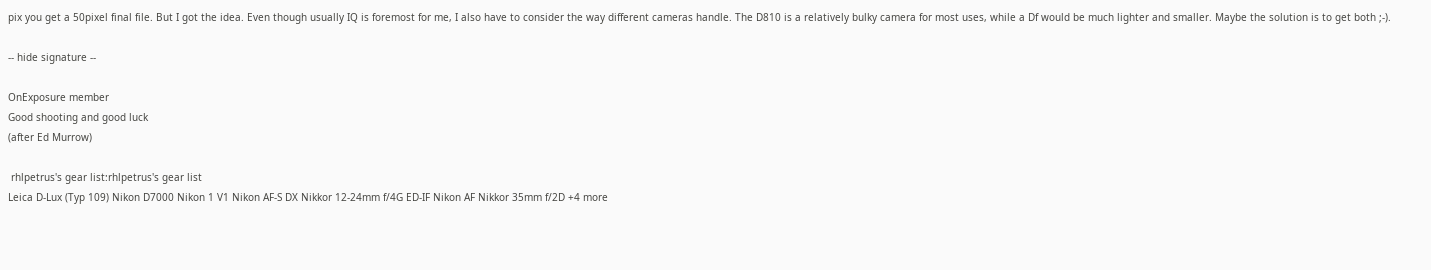pix you get a 50pixel final file. But I got the idea. Even though usually IQ is foremost for me, I also have to consider the way different cameras handle. The D810 is a relatively bulky camera for most uses, while a Df would be much lighter and smaller. Maybe the solution is to get both ;-).

-- hide signature --

OnExposure member
Good shooting and good luck
(after Ed Murrow)

 rhlpetrus's gear list:rhlpetrus's gear list
Leica D-Lux (Typ 109) Nikon D7000 Nikon 1 V1 Nikon AF-S DX Nikkor 12-24mm f/4G ED-IF Nikon AF Nikkor 35mm f/2D +4 more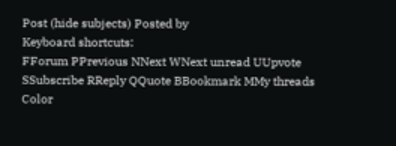Post (hide subjects) Posted by
Keyboard shortcuts:
FForum PPrevious NNext WNext unread UUpvote SSubscribe RReply QQuote BBookmark MMy threads
Color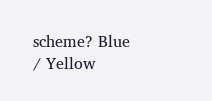scheme? Blue / Yellow